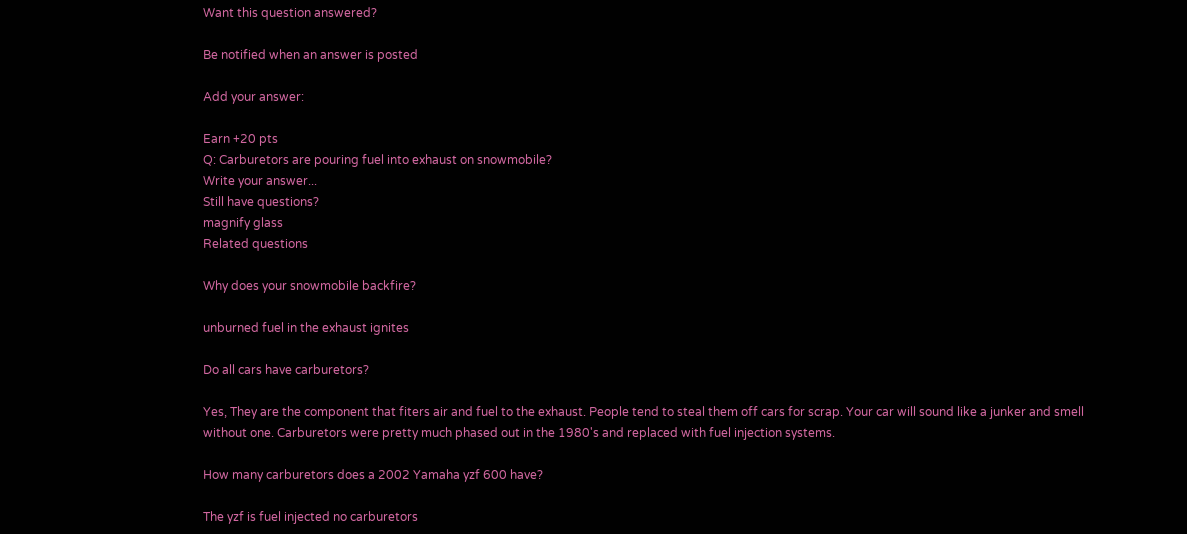Want this question answered?

Be notified when an answer is posted

Add your answer:

Earn +20 pts
Q: Carburetors are pouring fuel into exhaust on snowmobile?
Write your answer...
Still have questions?
magnify glass
Related questions

Why does your snowmobile backfire?

unburned fuel in the exhaust ignites

Do all cars have carburetors?

Yes, They are the component that fiters air and fuel to the exhaust. People tend to steal them off cars for scrap. Your car will sound like a junker and smell without one. Carburetors were pretty much phased out in the 1980's and replaced with fuel injection systems.

How many carburetors does a 2002 Yamaha yzf 600 have?

The yzf is fuel injected no carburetors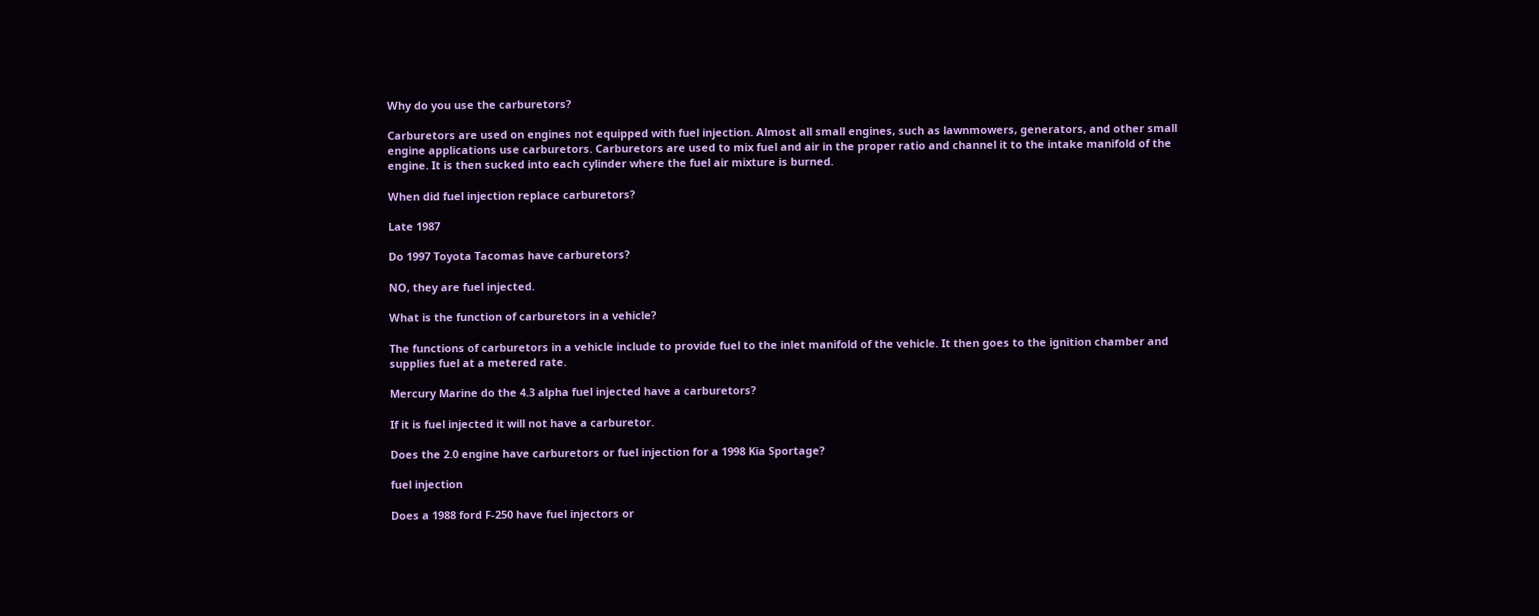Why do you use the carburetors?

Carburetors are used on engines not equipped with fuel injection. Almost all small engines, such as lawnmowers, generators, and other small engine applications use carburetors. Carburetors are used to mix fuel and air in the proper ratio and channel it to the intake manifold of the engine. It is then sucked into each cylinder where the fuel air mixture is burned.

When did fuel injection replace carburetors?

Late 1987

Do 1997 Toyota Tacomas have carburetors?

NO, they are fuel injected.

What is the function of carburetors in a vehicle?

The functions of carburetors in a vehicle include to provide fuel to the inlet manifold of the vehicle. It then goes to the ignition chamber and supplies fuel at a metered rate.

Mercury Marine do the 4.3 alpha fuel injected have a carburetors?

If it is fuel injected it will not have a carburetor.

Does the 2.0 engine have carburetors or fuel injection for a 1998 Kia Sportage?

fuel injection

Does a 1988 ford F-250 have fuel injectors or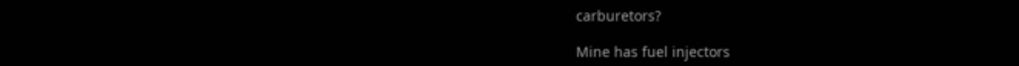carburetors?

Mine has fuel injectors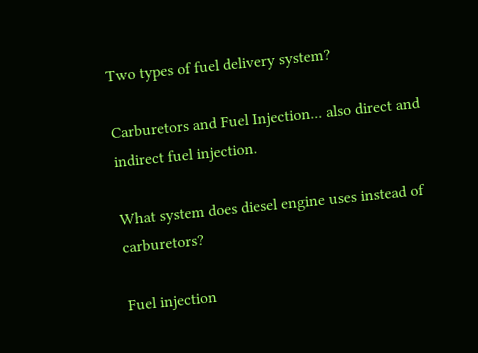Two types of fuel delivery system?

Carburetors and Fuel Injection... also direct and indirect fuel injection.

What system does diesel engine uses instead of carburetors?

Fuel injection